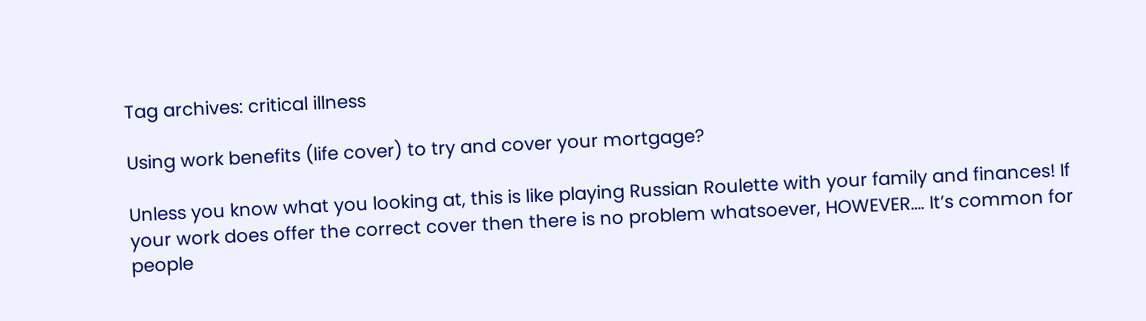Tag archives: critical illness

Using work benefits (life cover) to try and cover your mortgage?

Unless you know what you looking at, this is like playing Russian Roulette with your family and finances! If your work does offer the correct cover then there is no problem whatsoever, HOWEVER…. It’s common for people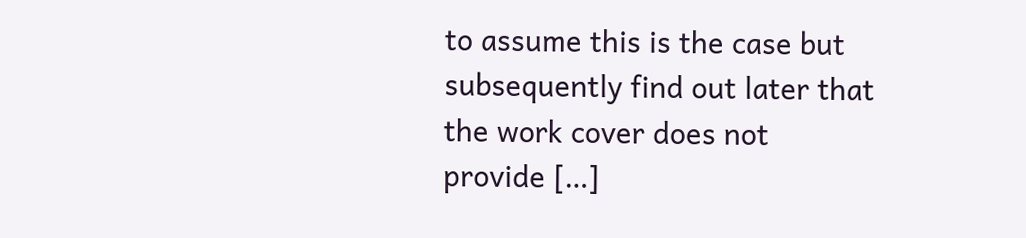to assume this is the case but subsequently find out later that the work cover does not provide […]